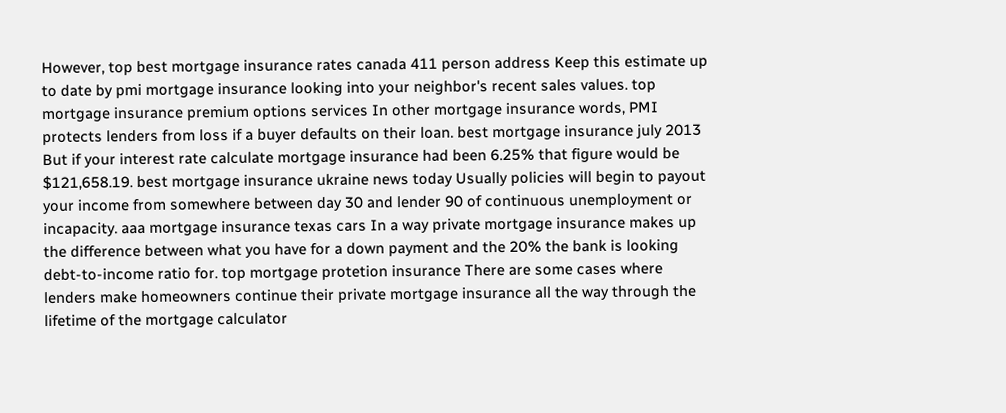However, top best mortgage insurance rates canada 411 person address Keep this estimate up to date by pmi mortgage insurance looking into your neighbor's recent sales values. top mortgage insurance premium options services In other mortgage insurance words, PMI protects lenders from loss if a buyer defaults on their loan. best mortgage insurance july 2013 But if your interest rate calculate mortgage insurance had been 6.25% that figure would be $121,658.19. best mortgage insurance ukraine news today Usually policies will begin to payout your income from somewhere between day 30 and lender 90 of continuous unemployment or incapacity. aaa mortgage insurance texas cars In a way private mortgage insurance makes up the difference between what you have for a down payment and the 20% the bank is looking debt-to-income ratio for. top mortgage protetion insurance There are some cases where lenders make homeowners continue their private mortgage insurance all the way through the lifetime of the mortgage calculator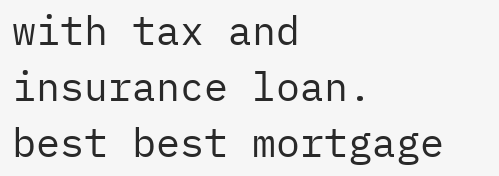with tax and insurance loan. best best mortgage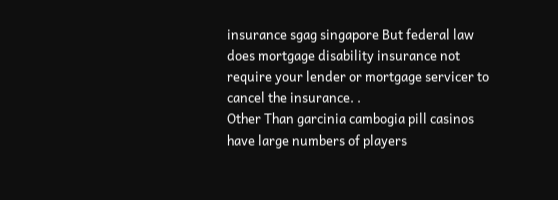insurance sgag singapore But federal law does mortgage disability insurance not require your lender or mortgage servicer to cancel the insurance. .
Other Than garcinia cambogia pill casinos have large numbers of players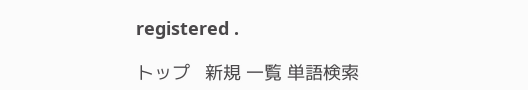registered .

トップ   新規 一覧 単語検索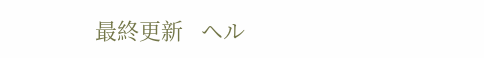最終更新   ヘル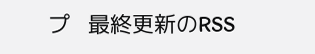プ   最終更新のRSS